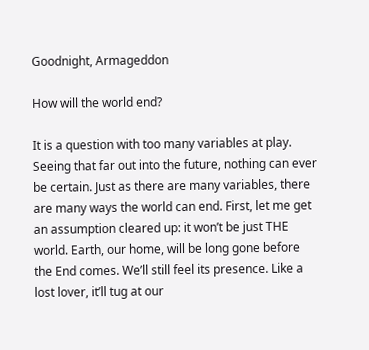Goodnight, Armageddon

How will the world end?

It is a question with too many variables at play. Seeing that far out into the future, nothing can ever be certain. Just as there are many variables, there are many ways the world can end. First, let me get an assumption cleared up: it won’t be just THE world. Earth, our home, will be long gone before the End comes. We’ll still feel its presence. Like a lost lover, it’ll tug at our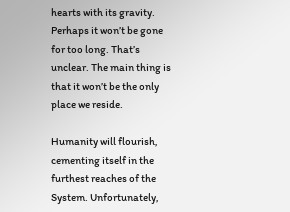hearts with its gravity. Perhaps it won’t be gone for too long. That’s unclear. The main thing is that it won’t be the only place we reside.

Humanity will flourish, cementing itself in the furthest reaches of the System. Unfortunately,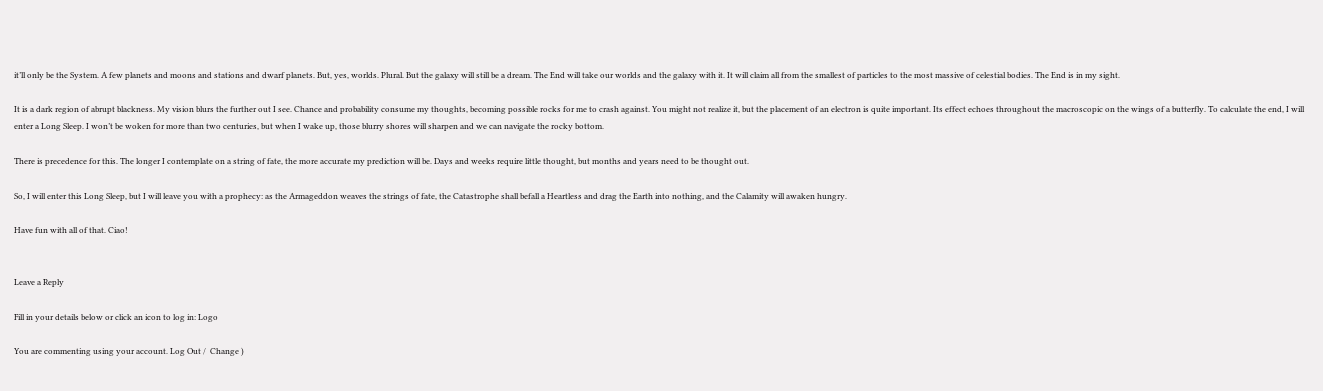it’ll only be the System. A few planets and moons and stations and dwarf planets. But, yes, worlds. Plural. But the galaxy will still be a dream. The End will take our worlds and the galaxy with it. It will claim all from the smallest of particles to the most massive of celestial bodies. The End is in my sight.

It is a dark region of abrupt blackness. My vision blurs the further out I see. Chance and probability consume my thoughts, becoming possible rocks for me to crash against. You might not realize it, but the placement of an electron is quite important. Its effect echoes throughout the macroscopic on the wings of a butterfly. To calculate the end, I will enter a Long Sleep. I won’t be woken for more than two centuries, but when I wake up, those blurry shores will sharpen and we can navigate the rocky bottom.

There is precedence for this. The longer I contemplate on a string of fate, the more accurate my prediction will be. Days and weeks require little thought, but months and years need to be thought out.

So, I will enter this Long Sleep, but I will leave you with a prophecy: as the Armageddon weaves the strings of fate, the Catastrophe shall befall a Heartless and drag the Earth into nothing, and the Calamity will awaken hungry.

Have fun with all of that. Ciao!


Leave a Reply

Fill in your details below or click an icon to log in: Logo

You are commenting using your account. Log Out /  Change )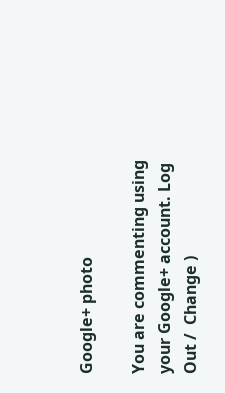Google+ photo

You are commenting using your Google+ account. Log Out /  Change )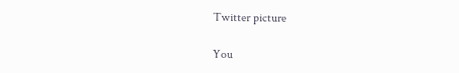Twitter picture

You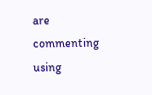are commenting using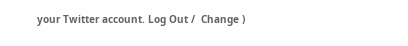your Twitter account. Log Out /  Change )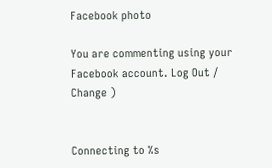Facebook photo

You are commenting using your Facebook account. Log Out /  Change )


Connecting to %s